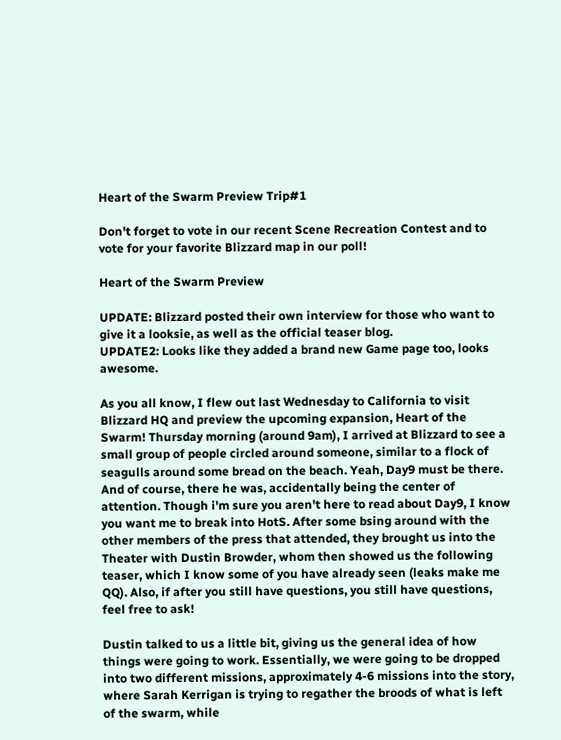Heart of the Swarm Preview Trip#1

Don't forget to vote in our recent Scene Recreation Contest and to vote for your favorite Blizzard map in our poll!

Heart of the Swarm Preview

UPDATE: Blizzard posted their own interview for those who want to give it a looksie, as well as the official teaser blog.
UPDATE2: Looks like they added a brand new Game page too, looks awesome.

As you all know, I flew out last Wednesday to California to visit Blizzard HQ and preview the upcoming expansion, Heart of the Swarm! Thursday morning (around 9am), I arrived at Blizzard to see a small group of people circled around someone, similar to a flock of seagulls around some bread on the beach. Yeah, Day9 must be there. And of course, there he was, accidentally being the center of attention. Though i'm sure you aren't here to read about Day9, I know you want me to break into HotS. After some bsing around with the other members of the press that attended, they brought us into the Theater with Dustin Browder, whom then showed us the following teaser, which I know some of you have already seen (leaks make me QQ). Also, if after you still have questions, you still have questions, feel free to ask!

Dustin talked to us a little bit, giving us the general idea of how things were going to work. Essentially, we were going to be dropped into two different missions, approximately 4-6 missions into the story, where Sarah Kerrigan is trying to regather the broods of what is left of the swarm, while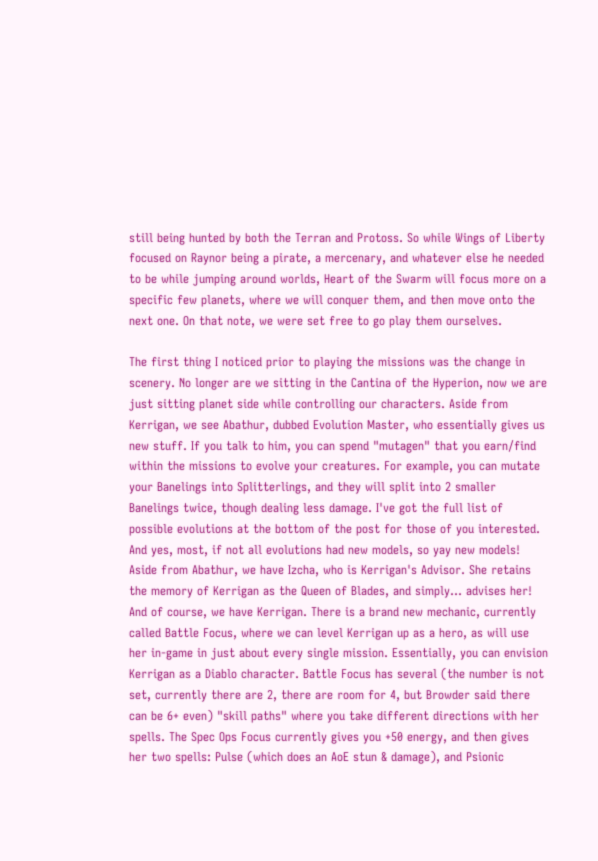still being hunted by both the Terran and Protoss. So while Wings of Liberty focused on Raynor being a pirate, a mercenary, and whatever else he needed to be while jumping around worlds, Heart of the Swarm will focus more on a specific few planets, where we will conquer them, and then move onto the next one. On that note, we were set free to go play them ourselves.

The first thing I noticed prior to playing the missions was the change in scenery. No longer are we sitting in the Cantina of the Hyperion, now we are just sitting planet side while controlling our characters. Aside from Kerrigan, we see Abathur, dubbed Evolution Master, who essentially gives us new stuff. If you talk to him, you can spend "mutagen" that you earn/find within the missions to evolve your creatures. For example, you can mutate your Banelings into Splitterlings, and they will split into 2 smaller Banelings twice, though dealing less damage. I've got the full list of possible evolutions at the bottom of the post for those of you interested. And yes, most, if not all evolutions had new models, so yay new models! Aside from Abathur, we have Izcha, who is Kerrigan's Advisor. She retains the memory of Kerrigan as the Queen of Blades, and simply... advises her! And of course, we have Kerrigan. There is a brand new mechanic, currently called Battle Focus, where we can level Kerrigan up as a hero, as will use her in-game in just about every single mission. Essentially, you can envision Kerrigan as a Diablo character. Battle Focus has several (the number is not set, currently there are 2, there are room for 4, but Browder said there can be 6+ even) "skill paths" where you take different directions with her spells. The Spec Ops Focus currently gives you +50 energy, and then gives her two spells: Pulse (which does an AoE stun & damage), and Psionic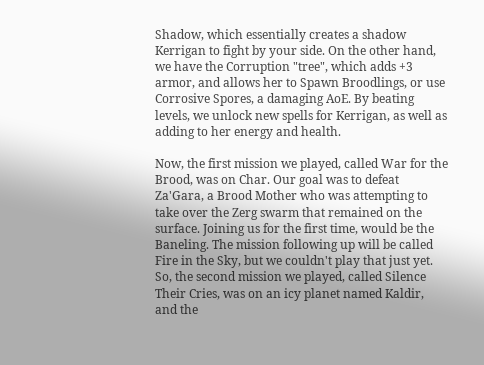Shadow, which essentially creates a shadow Kerrigan to fight by your side. On the other hand, we have the Corruption "tree", which adds +3 armor, and allows her to Spawn Broodlings, or use Corrosive Spores, a damaging AoE. By beating levels, we unlock new spells for Kerrigan, as well as adding to her energy and health.

Now, the first mission we played, called War for the Brood, was on Char. Our goal was to defeat Za'Gara, a Brood Mother who was attempting to take over the Zerg swarm that remained on the surface. Joining us for the first time, would be the Baneling. The mission following up will be called Fire in the Sky, but we couldn't play that just yet. So, the second mission we played, called Silence Their Cries, was on an icy planet named Kaldir, and the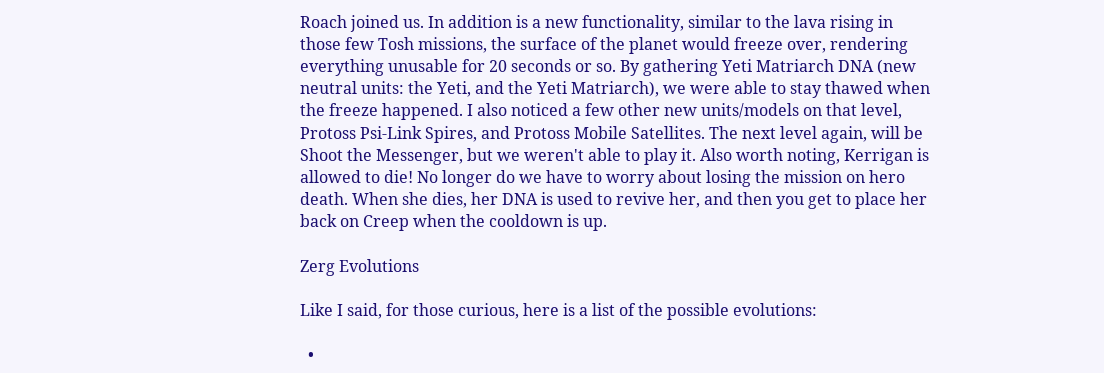Roach joined us. In addition is a new functionality, similar to the lava rising in those few Tosh missions, the surface of the planet would freeze over, rendering everything unusable for 20 seconds or so. By gathering Yeti Matriarch DNA (new neutral units: the Yeti, and the Yeti Matriarch), we were able to stay thawed when the freeze happened. I also noticed a few other new units/models on that level, Protoss Psi-Link Spires, and Protoss Mobile Satellites. The next level again, will be Shoot the Messenger, but we weren't able to play it. Also worth noting, Kerrigan is allowed to die! No longer do we have to worry about losing the mission on hero death. When she dies, her DNA is used to revive her, and then you get to place her back on Creep when the cooldown is up.

Zerg Evolutions

Like I said, for those curious, here is a list of the possible evolutions:

  •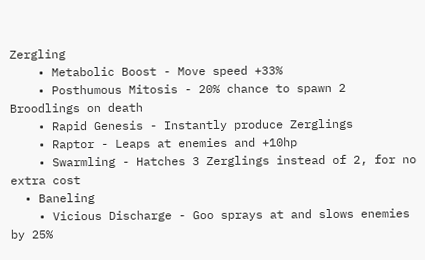Zergling
    • Metabolic Boost - Move speed +33%
    • Posthumous Mitosis - 20% chance to spawn 2 Broodlings on death
    • Rapid Genesis - Instantly produce Zerglings
    • Raptor - Leaps at enemies and +10hp
    • Swarmling - Hatches 3 Zerglings instead of 2, for no extra cost
  • Baneling
    • Vicious Discharge - Goo sprays at and slows enemies by 25%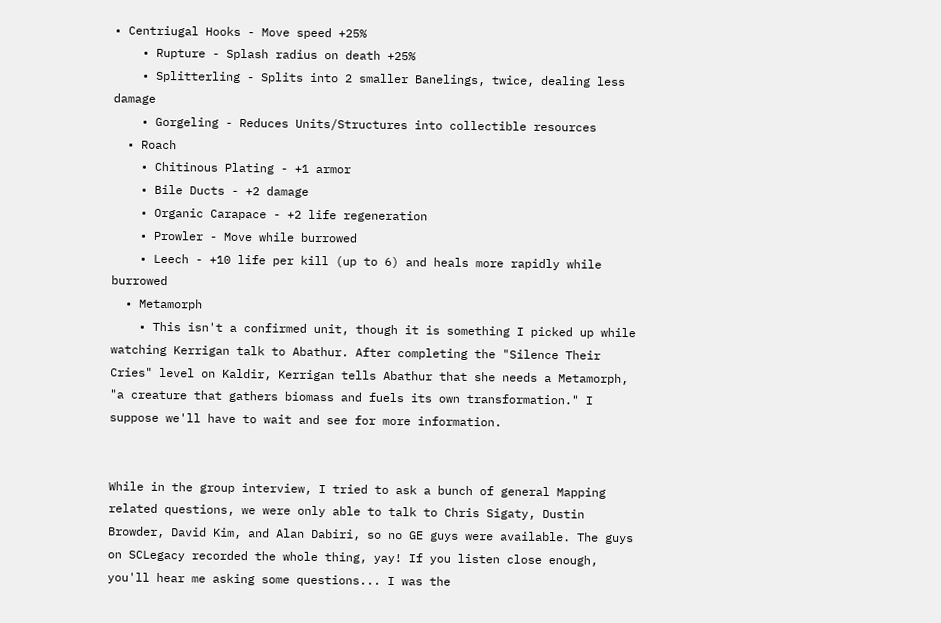• Centriugal Hooks - Move speed +25%
    • Rupture - Splash radius on death +25%
    • Splitterling - Splits into 2 smaller Banelings, twice, dealing less damage
    • Gorgeling - Reduces Units/Structures into collectible resources
  • Roach
    • Chitinous Plating - +1 armor
    • Bile Ducts - +2 damage
    • Organic Carapace - +2 life regeneration
    • Prowler - Move while burrowed
    • Leech - +10 life per kill (up to 6) and heals more rapidly while burrowed
  • Metamorph
    • This isn't a confirmed unit, though it is something I picked up while watching Kerrigan talk to Abathur. After completing the "Silence Their Cries" level on Kaldir, Kerrigan tells Abathur that she needs a Metamorph, "a creature that gathers biomass and fuels its own transformation." I suppose we'll have to wait and see for more information.


While in the group interview, I tried to ask a bunch of general Mapping related questions, we were only able to talk to Chris Sigaty, Dustin Browder, David Kim, and Alan Dabiri, so no GE guys were available. The guys on SCLegacy recorded the whole thing, yay! If you listen close enough, you'll hear me asking some questions... I was the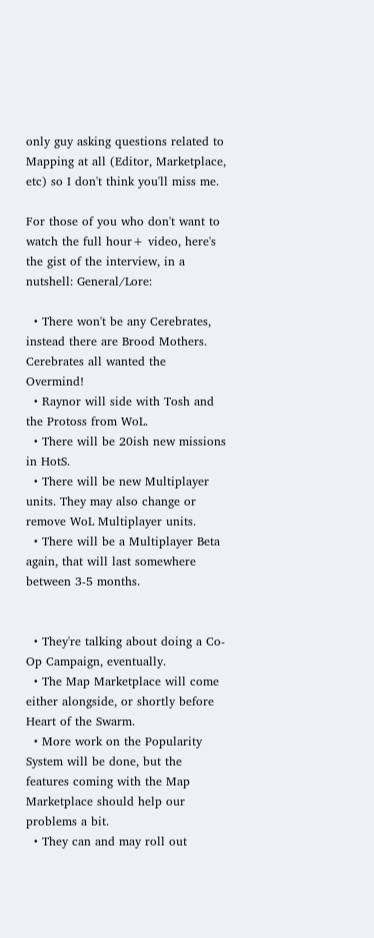only guy asking questions related to Mapping at all (Editor, Marketplace, etc) so I don't think you'll miss me.

For those of you who don't want to watch the full hour+ video, here's the gist of the interview, in a nutshell: General/Lore:

  • There won't be any Cerebrates, instead there are Brood Mothers. Cerebrates all wanted the Overmind!
  • Raynor will side with Tosh and the Protoss from WoL.
  • There will be 20ish new missions in HotS.
  • There will be new Multiplayer units. They may also change or remove WoL Multiplayer units.
  • There will be a Multiplayer Beta again, that will last somewhere between 3-5 months.


  • They're talking about doing a Co-Op Campaign, eventually.
  • The Map Marketplace will come either alongside, or shortly before Heart of the Swarm.
  • More work on the Popularity System will be done, but the features coming with the Map Marketplace should help our problems a bit.
  • They can and may roll out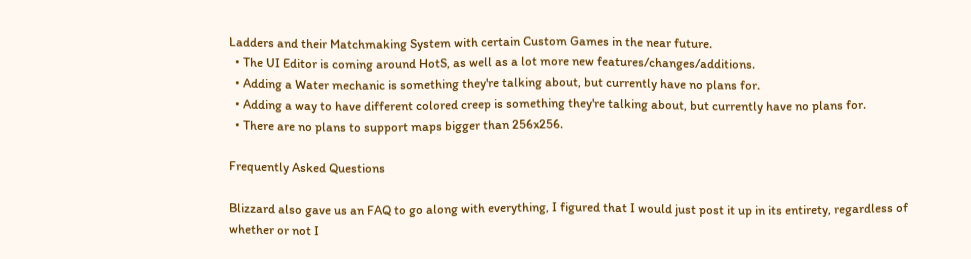Ladders and their Matchmaking System with certain Custom Games in the near future.
  • The UI Editor is coming around HotS, as well as a lot more new features/changes/additions.
  • Adding a Water mechanic is something they're talking about, but currently have no plans for.
  • Adding a way to have different colored creep is something they're talking about, but currently have no plans for.
  • There are no plans to support maps bigger than 256x256.

Frequently Asked Questions

Blizzard also gave us an FAQ to go along with everything, I figured that I would just post it up in its entirety, regardless of whether or not I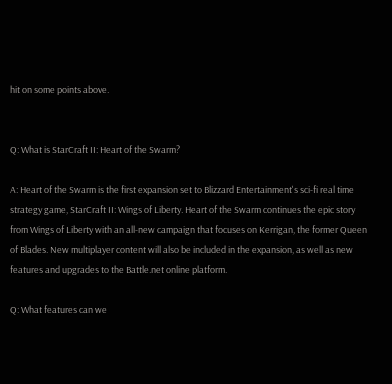hit on some points above.


Q: What is StarCraft II: Heart of the Swarm?

A: Heart of the Swarm is the first expansion set to Blizzard Entertainment's sci-fi real time strategy game, StarCraft II: Wings of Liberty. Heart of the Swarm continues the epic story from Wings of Liberty with an all-new campaign that focuses on Kerrigan, the former Queen of Blades. New multiplayer content will also be included in the expansion, as well as new features and upgrades to the Battle.net online platform.

Q: What features can we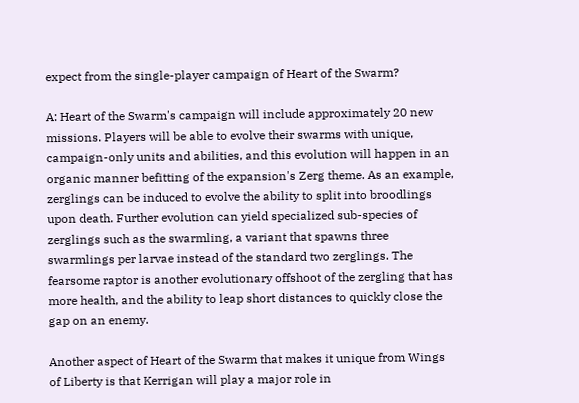expect from the single-player campaign of Heart of the Swarm?

A: Heart of the Swarm's campaign will include approximately 20 new missions. Players will be able to evolve their swarms with unique, campaign-only units and abilities, and this evolution will happen in an organic manner befitting of the expansion's Zerg theme. As an example, zerglings can be induced to evolve the ability to split into broodlings upon death. Further evolution can yield specialized sub-species of zerglings such as the swarmling, a variant that spawns three swarmlings per larvae instead of the standard two zerglings. The fearsome raptor is another evolutionary offshoot of the zergling that has more health, and the ability to leap short distances to quickly close the gap on an enemy.

Another aspect of Heart of the Swarm that makes it unique from Wings of Liberty is that Kerrigan will play a major role in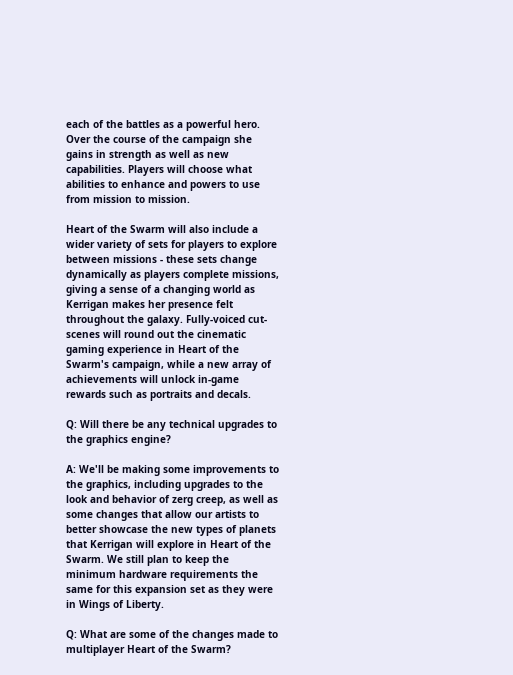each of the battles as a powerful hero. Over the course of the campaign she gains in strength as well as new capabilities. Players will choose what abilities to enhance and powers to use from mission to mission.

Heart of the Swarm will also include a wider variety of sets for players to explore between missions - these sets change dynamically as players complete missions, giving a sense of a changing world as Kerrigan makes her presence felt throughout the galaxy. Fully-voiced cut-scenes will round out the cinematic gaming experience in Heart of the Swarm's campaign, while a new array of achievements will unlock in-game rewards such as portraits and decals.

Q: Will there be any technical upgrades to the graphics engine?

A: We'll be making some improvements to the graphics, including upgrades to the look and behavior of zerg creep, as well as some changes that allow our artists to better showcase the new types of planets that Kerrigan will explore in Heart of the Swarm. We still plan to keep the minimum hardware requirements the same for this expansion set as they were in Wings of Liberty.

Q: What are some of the changes made to multiplayer Heart of the Swarm?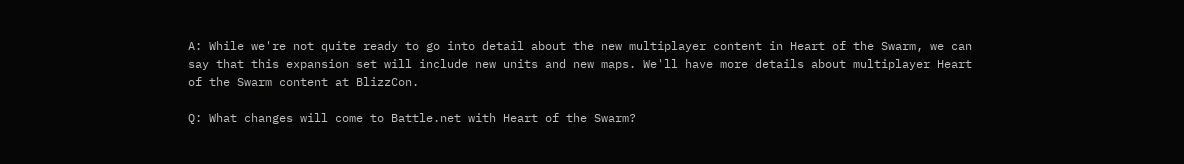A: While we're not quite ready to go into detail about the new multiplayer content in Heart of the Swarm, we can say that this expansion set will include new units and new maps. We'll have more details about multiplayer Heart of the Swarm content at BlizzCon.

Q: What changes will come to Battle.net with Heart of the Swarm?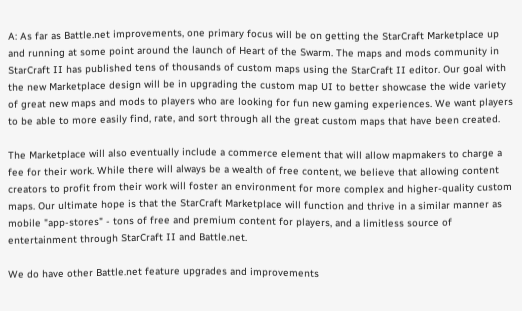A: As far as Battle.net improvements, one primary focus will be on getting the StarCraft Marketplace up and running at some point around the launch of Heart of the Swarm. The maps and mods community in StarCraft II has published tens of thousands of custom maps using the StarCraft II editor. Our goal with the new Marketplace design will be in upgrading the custom map UI to better showcase the wide variety of great new maps and mods to players who are looking for fun new gaming experiences. We want players to be able to more easily find, rate, and sort through all the great custom maps that have been created.

The Marketplace will also eventually include a commerce element that will allow mapmakers to charge a fee for their work. While there will always be a wealth of free content, we believe that allowing content creators to profit from their work will foster an environment for more complex and higher-quality custom maps. Our ultimate hope is that the StarCraft Marketplace will function and thrive in a similar manner as mobile "app-stores" - tons of free and premium content for players, and a limitless source of entertainment through StarCraft II and Battle.net.

We do have other Battle.net feature upgrades and improvements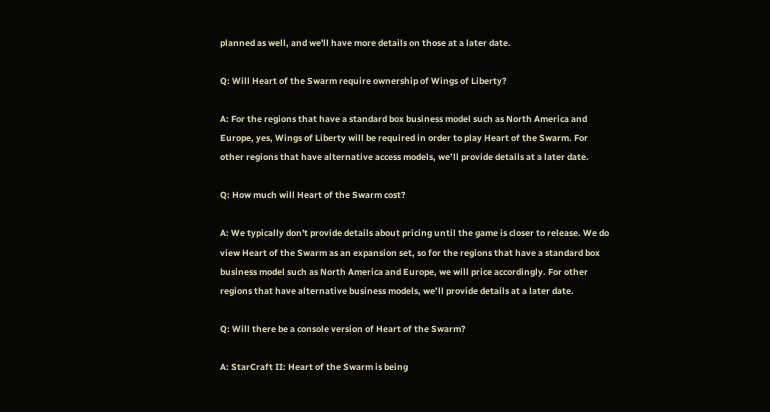planned as well, and we'll have more details on those at a later date.

Q: Will Heart of the Swarm require ownership of Wings of Liberty?

A: For the regions that have a standard box business model such as North America and Europe, yes, Wings of Liberty will be required in order to play Heart of the Swarm. For other regions that have alternative access models, we’ll provide details at a later date.

Q: How much will Heart of the Swarm cost?

A: We typically don't provide details about pricing until the game is closer to release. We do view Heart of the Swarm as an expansion set, so for the regions that have a standard box business model such as North America and Europe, we will price accordingly. For other regions that have alternative business models, we’ll provide details at a later date.

Q: Will there be a console version of Heart of the Swarm?

A: StarCraft II: Heart of the Swarm is being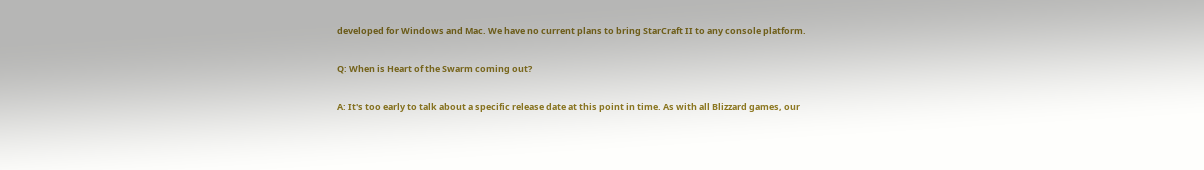developed for Windows and Mac. We have no current plans to bring StarCraft II to any console platform.

Q: When is Heart of the Swarm coming out?

A: It's too early to talk about a specific release date at this point in time. As with all Blizzard games, our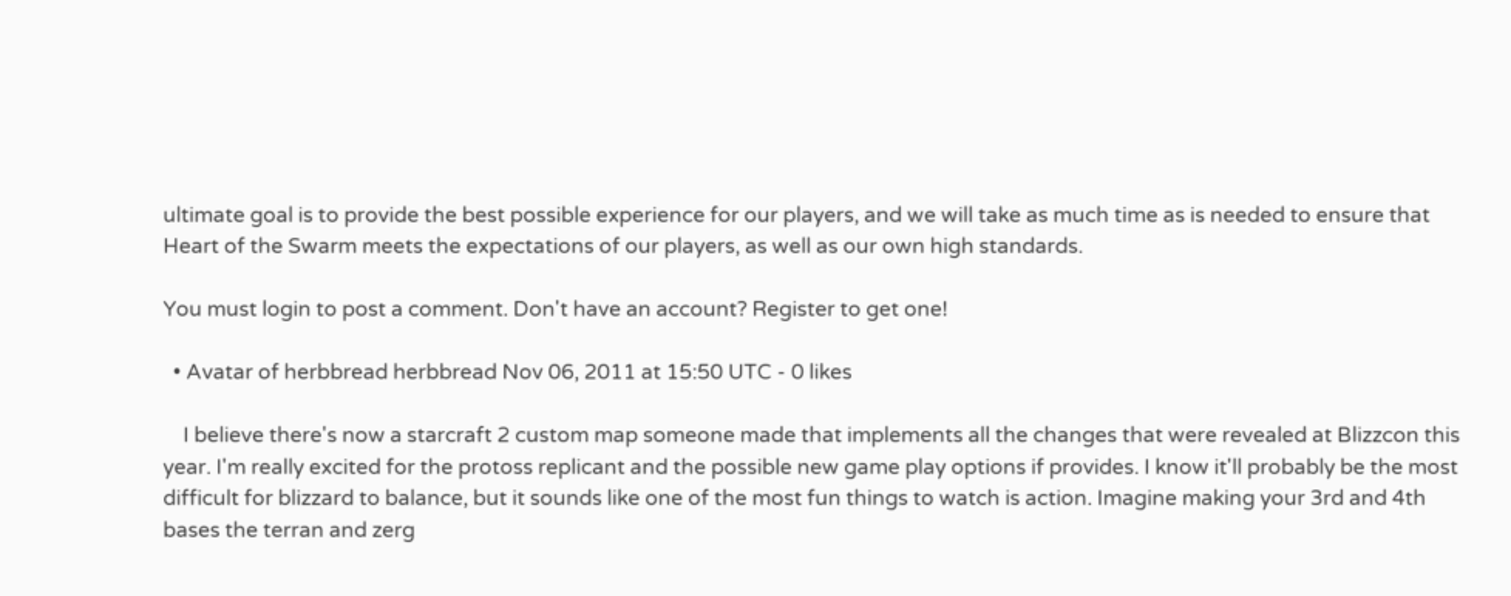ultimate goal is to provide the best possible experience for our players, and we will take as much time as is needed to ensure that Heart of the Swarm meets the expectations of our players, as well as our own high standards.

You must login to post a comment. Don't have an account? Register to get one!

  • Avatar of herbbread herbbread Nov 06, 2011 at 15:50 UTC - 0 likes

    I believe there's now a starcraft 2 custom map someone made that implements all the changes that were revealed at Blizzcon this year. I'm really excited for the protoss replicant and the possible new game play options if provides. I know it'll probably be the most difficult for blizzard to balance, but it sounds like one of the most fun things to watch is action. Imagine making your 3rd and 4th bases the terran and zerg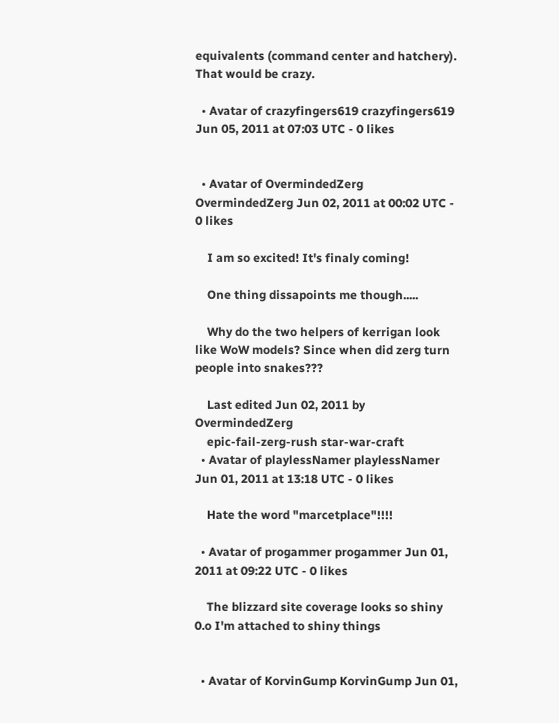equivalents (command center and hatchery). That would be crazy.

  • Avatar of crazyfingers619 crazyfingers619 Jun 05, 2011 at 07:03 UTC - 0 likes


  • Avatar of OvermindedZerg OvermindedZerg Jun 02, 2011 at 00:02 UTC - 0 likes

    I am so excited! It's finaly coming!

    One thing dissapoints me though.....

    Why do the two helpers of kerrigan look like WoW models? Since when did zerg turn people into snakes???

    Last edited Jun 02, 2011 by OvermindedZerg
    epic-fail-zerg-rush star-war-craft
  • Avatar of playlessNamer playlessNamer Jun 01, 2011 at 13:18 UTC - 0 likes

    Hate the word "marcetplace"!!!!

  • Avatar of progammer progammer Jun 01, 2011 at 09:22 UTC - 0 likes

    The blizzard site coverage looks so shiny 0.o I'm attached to shiny things


  • Avatar of KorvinGump KorvinGump Jun 01,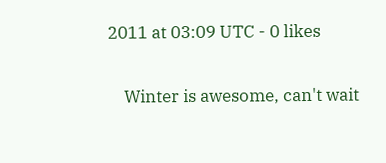2011 at 03:09 UTC - 0 likes

    Winter is awesome, can't wait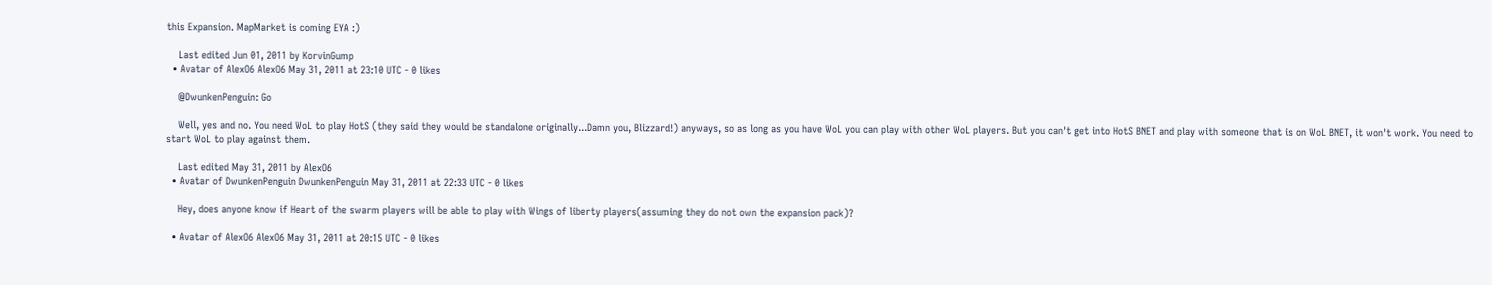this Expansion. MapMarket is coming EYA :)

    Last edited Jun 01, 2011 by KorvinGump
  • Avatar of AlexO6 AlexO6 May 31, 2011 at 23:10 UTC - 0 likes

    @DwunkenPenguin: Go

    Well, yes and no. You need WoL to play HotS (they said they would be standalone originally...Damn you, Blizzard!) anyways, so as long as you have WoL you can play with other WoL players. But you can't get into HotS BNET and play with someone that is on WoL BNET, it won't work. You need to start WoL to play against them.

    Last edited May 31, 2011 by AlexO6
  • Avatar of DwunkenPenguin DwunkenPenguin May 31, 2011 at 22:33 UTC - 0 likes

    Hey, does anyone know if Heart of the swarm players will be able to play with Wings of liberty players(assuming they do not own the expansion pack)?

  • Avatar of AlexO6 AlexO6 May 31, 2011 at 20:15 UTC - 0 likes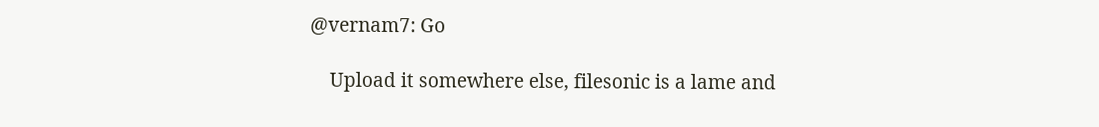@vernam7: Go

    Upload it somewhere else, filesonic is a lame and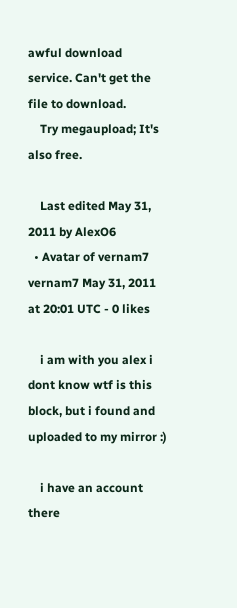awful download service. Can't get the file to download.
    Try megaupload; It's also free.

    Last edited May 31, 2011 by AlexO6
  • Avatar of vernam7 vernam7 May 31, 2011 at 20:01 UTC - 0 likes

    i am with you alex i dont know wtf is this block, but i found and uploaded to my mirror :)

    i have an account there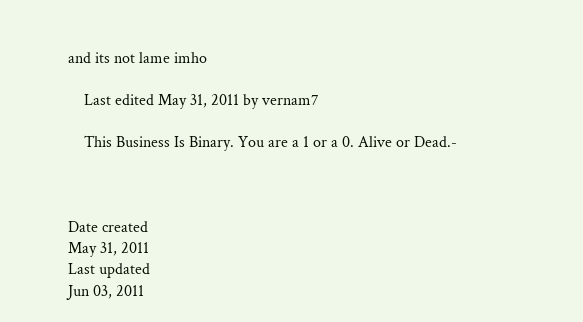and its not lame imho

    Last edited May 31, 2011 by vernam7

    This Business Is Binary. You are a 1 or a 0. Alive or Dead.-



Date created
May 31, 2011
Last updated
Jun 03, 2011